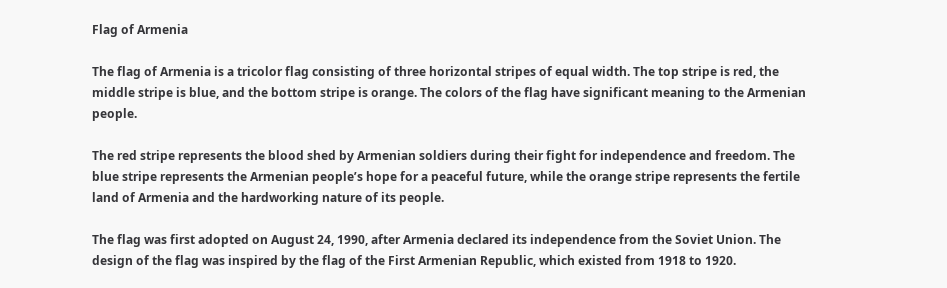Flag of Armenia

The flag of Armenia is a tricolor flag consisting of three horizontal stripes of equal width. The top stripe is red, the middle stripe is blue, and the bottom stripe is orange. The colors of the flag have significant meaning to the Armenian people.

The red stripe represents the blood shed by Armenian soldiers during their fight for independence and freedom. The blue stripe represents the Armenian people’s hope for a peaceful future, while the orange stripe represents the fertile land of Armenia and the hardworking nature of its people.

The flag was first adopted on August 24, 1990, after Armenia declared its independence from the Soviet Union. The design of the flag was inspired by the flag of the First Armenian Republic, which existed from 1918 to 1920.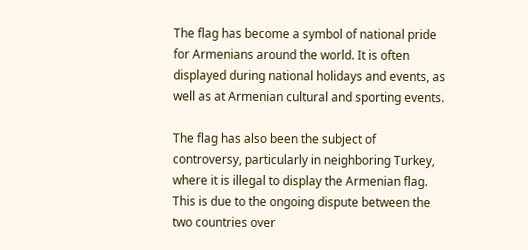The flag has become a symbol of national pride for Armenians around the world. It is often displayed during national holidays and events, as well as at Armenian cultural and sporting events.

The flag has also been the subject of controversy, particularly in neighboring Turkey, where it is illegal to display the Armenian flag. This is due to the ongoing dispute between the two countries over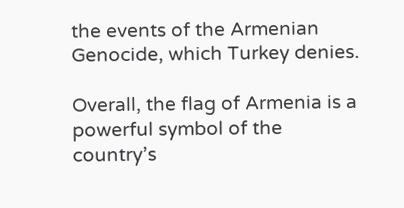the events of the Armenian Genocide, which Turkey denies.

Overall, the flag of Armenia is a powerful symbol of the country’s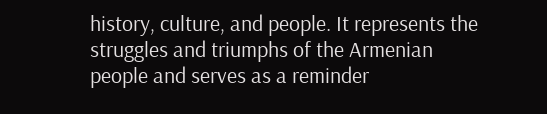history, culture, and people. It represents the struggles and triumphs of the Armenian people and serves as a reminder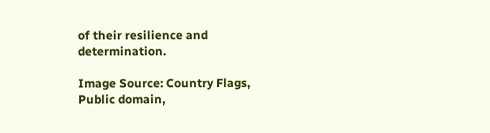of their resilience and determination.

Image Source: Country Flags, Public domain,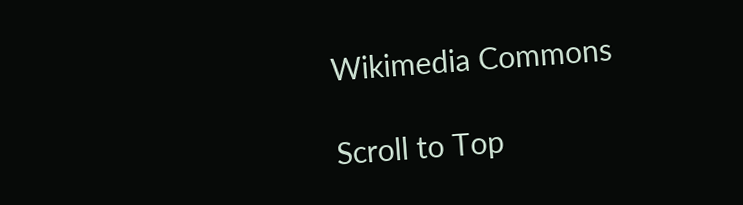Wikimedia Commons

Scroll to Top